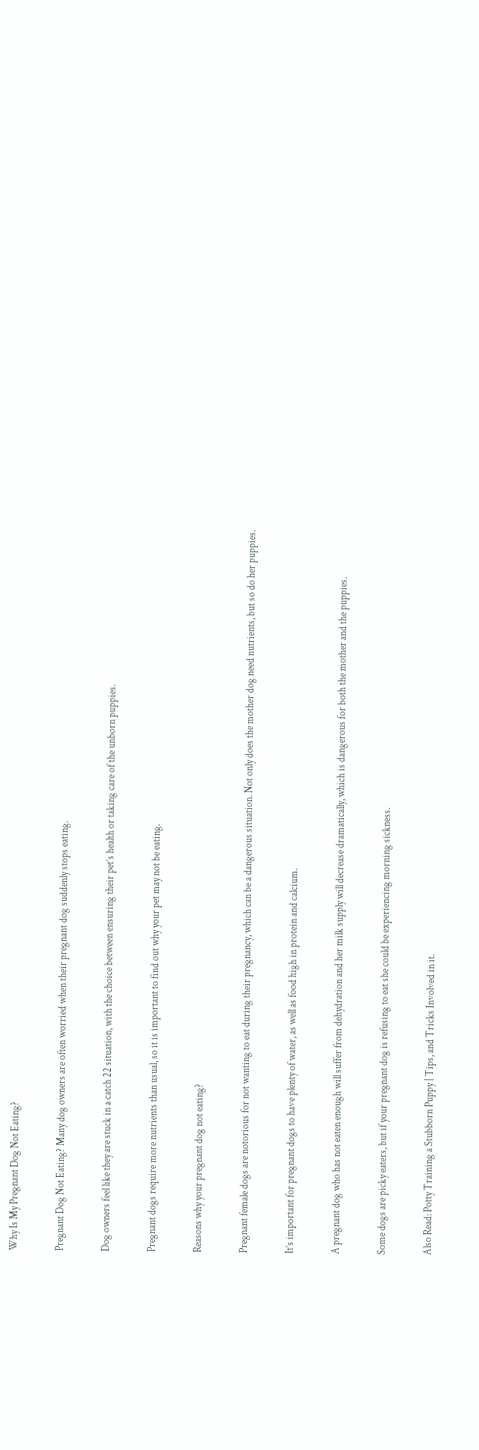Why Is My Pregnant Dog Not Eating?

Pregnant Dog Not Eating? Many dog owners are often worried when their pregnant dog suddenly stops eating.

Dog owners feel like they are stuck in a catch 22 situation, with the choice between ensuring their pet’s health or taking care of the unborn puppies.

Pregnant dogs require more nutrients than usual, so it is important to find out why your pet may not be eating.

Reasons why your pregnant dog not eating?

Pregnant female dogs are notorious for not wanting to eat during their pregnancy, which can be a dangerous situation. Not only does the mother dog need nutrients, but so do her puppies.

It’s important for pregnant dogs to have plenty of water, as well as food high in protein and calcium.

A pregnant dog who has not eaten enough will suffer from dehydration and her milk supply will decrease dramatically, which is dangerous for both the mother and the puppies.

Some dogs are picky eaters, but if your pregnant dog is refusing to eat she could be experiencing morning sickness.

Also Read: Potty Training a Stubborn Puppy | Tips, and Tricks Involved in it.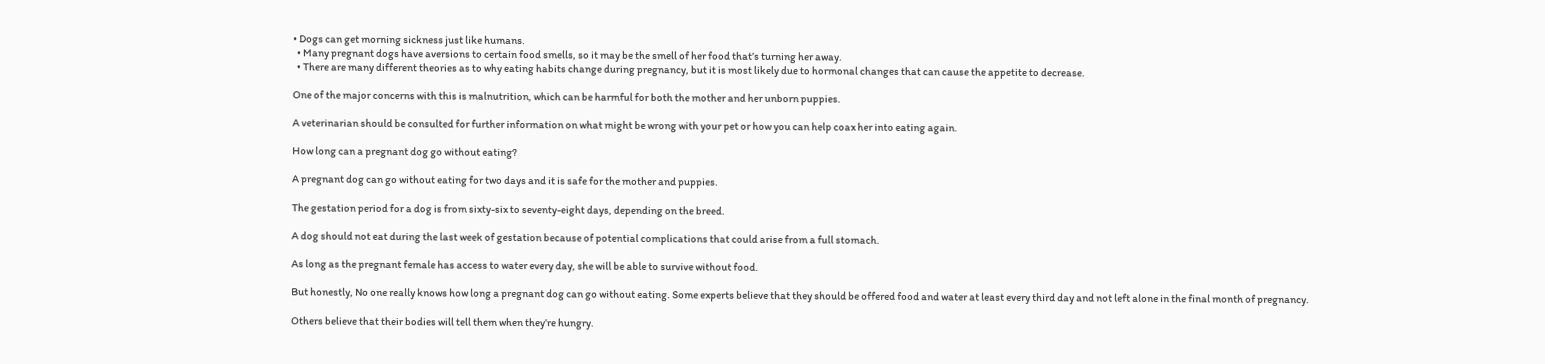• Dogs can get morning sickness just like humans.
  • Many pregnant dogs have aversions to certain food smells, so it may be the smell of her food that’s turning her away.
  • There are many different theories as to why eating habits change during pregnancy, but it is most likely due to hormonal changes that can cause the appetite to decrease.

One of the major concerns with this is malnutrition, which can be harmful for both the mother and her unborn puppies.

A veterinarian should be consulted for further information on what might be wrong with your pet or how you can help coax her into eating again.

How long can a pregnant dog go without eating?

A pregnant dog can go without eating for two days and it is safe for the mother and puppies.

The gestation period for a dog is from sixty-six to seventy-eight days, depending on the breed.

A dog should not eat during the last week of gestation because of potential complications that could arise from a full stomach.

As long as the pregnant female has access to water every day, she will be able to survive without food.

But honestly, No one really knows how long a pregnant dog can go without eating. Some experts believe that they should be offered food and water at least every third day and not left alone in the final month of pregnancy.

Others believe that their bodies will tell them when they’re hungry.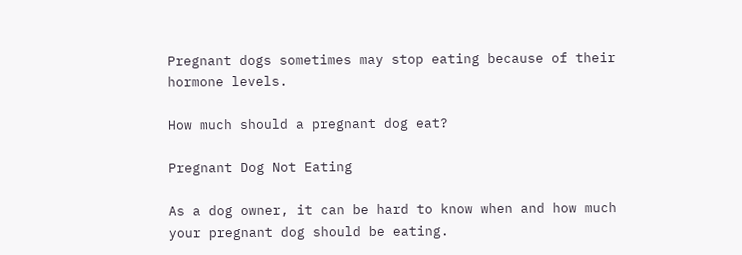Pregnant dogs sometimes may stop eating because of their hormone levels.

How much should a pregnant dog eat?

Pregnant Dog Not Eating

As a dog owner, it can be hard to know when and how much your pregnant dog should be eating.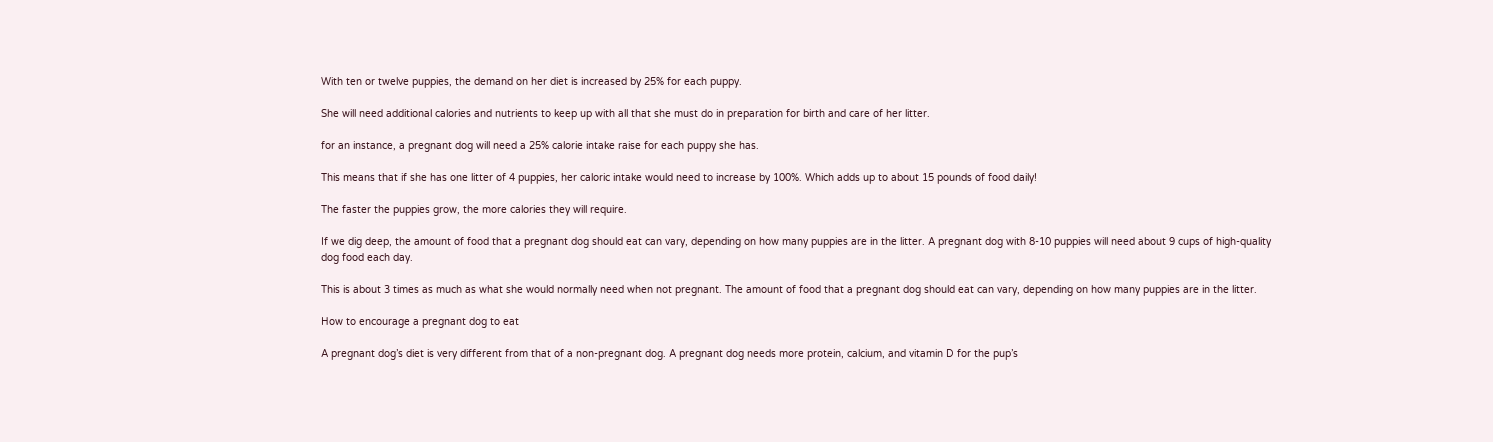With ten or twelve puppies, the demand on her diet is increased by 25% for each puppy.

She will need additional calories and nutrients to keep up with all that she must do in preparation for birth and care of her litter.

for an instance, a pregnant dog will need a 25% calorie intake raise for each puppy she has.

This means that if she has one litter of 4 puppies, her caloric intake would need to increase by 100%. Which adds up to about 15 pounds of food daily!

The faster the puppies grow, the more calories they will require.

If we dig deep, the amount of food that a pregnant dog should eat can vary, depending on how many puppies are in the litter. A pregnant dog with 8-10 puppies will need about 9 cups of high-quality dog food each day.

This is about 3 times as much as what she would normally need when not pregnant. The amount of food that a pregnant dog should eat can vary, depending on how many puppies are in the litter.

How to encourage a pregnant dog to eat

A pregnant dog’s diet is very different from that of a non-pregnant dog. A pregnant dog needs more protein, calcium, and vitamin D for the pup’s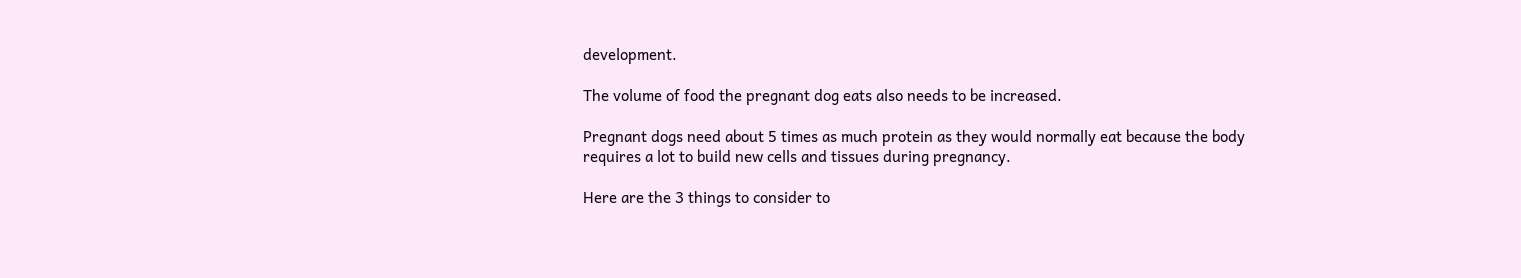development.

The volume of food the pregnant dog eats also needs to be increased.

Pregnant dogs need about 5 times as much protein as they would normally eat because the body requires a lot to build new cells and tissues during pregnancy.

Here are the 3 things to consider to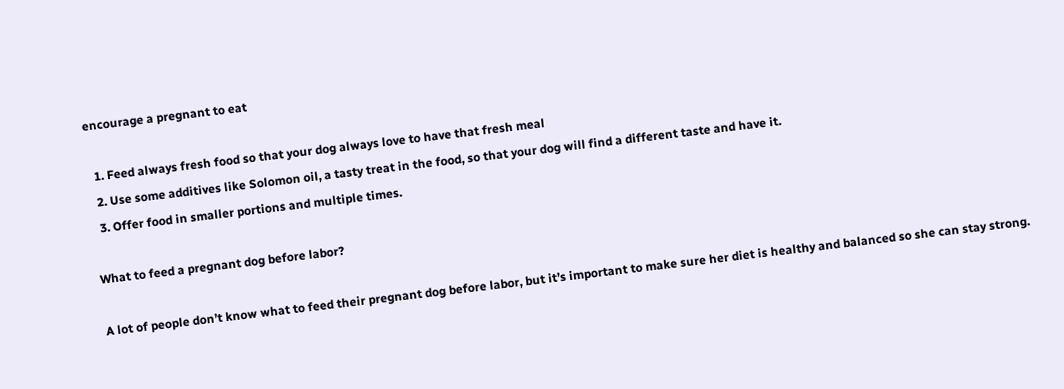encourage a pregnant to eat

  1. Feed always fresh food so that your dog always love to have that fresh meal
  2. Use some additives like Solomon oil, a tasty treat in the food, so that your dog will find a different taste and have it.
  3. Offer food in smaller portions and multiple times.

What to feed a pregnant dog before labor?

A lot of people don’t know what to feed their pregnant dog before labor, but it’s important to make sure her diet is healthy and balanced so she can stay strong.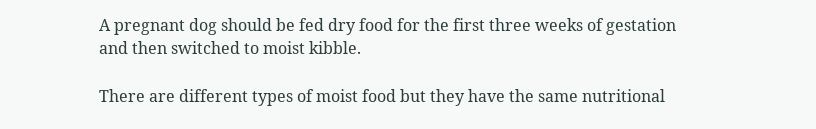A pregnant dog should be fed dry food for the first three weeks of gestation and then switched to moist kibble.

There are different types of moist food but they have the same nutritional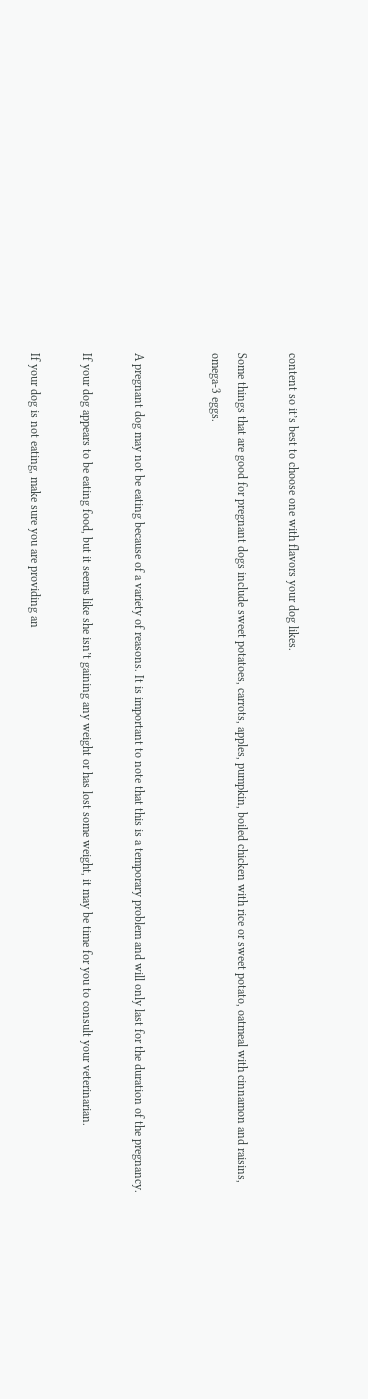content so it’s best to choose one with flavors your dog likes.

Some things that are good for pregnant dogs include sweet potatoes, carrots, apples, pumpkin, boiled chicken with rice or sweet potato, oatmeal with cinnamon and raisins, omega-3 eggs.


A pregnant dog may not be eating because of a variety of reasons. It is important to note that this is a temporary problem and will only last for the duration of the pregnancy.

If your dog appears to be eating food, but it seems like she isn’t gaining any weight or has lost some weight, it may be time for you to consult your veterinarian.

If your dog is not eating, make sure you are providing an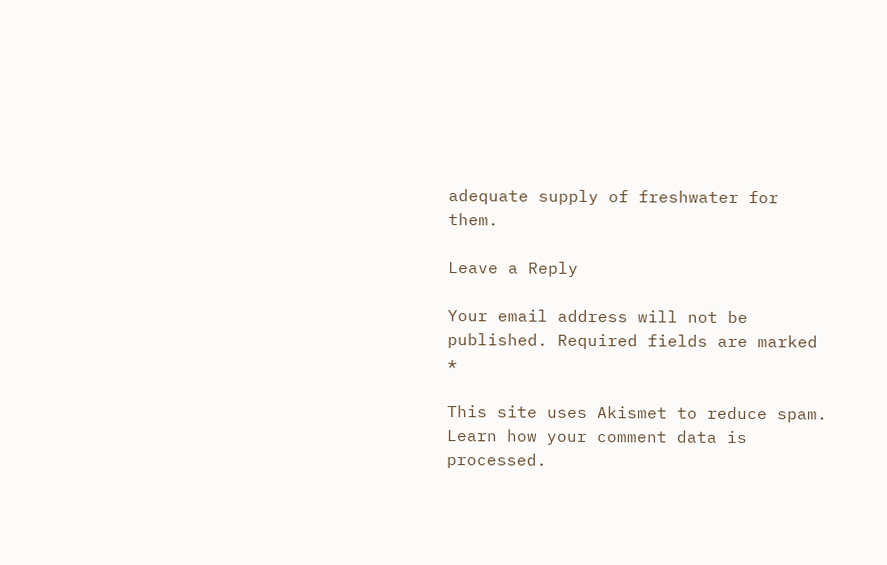adequate supply of freshwater for them.

Leave a Reply

Your email address will not be published. Required fields are marked *

This site uses Akismet to reduce spam. Learn how your comment data is processed.